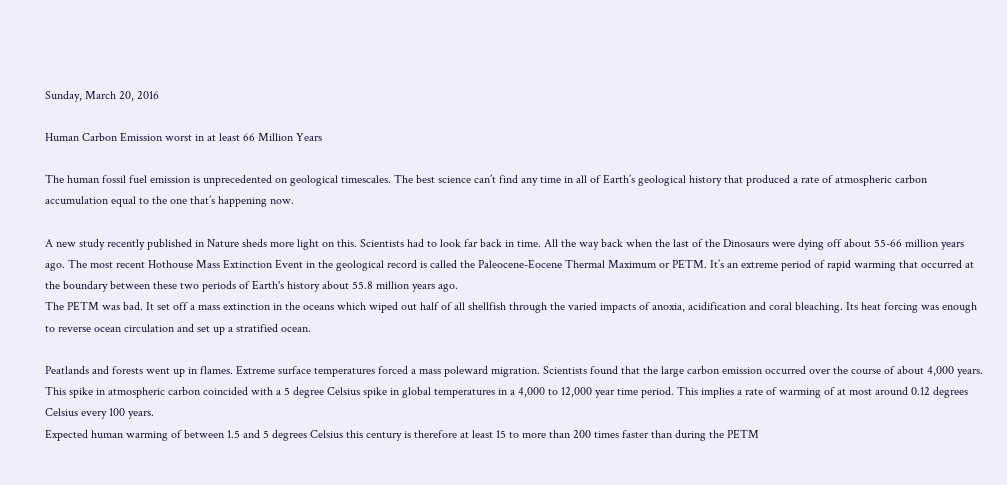Sunday, March 20, 2016

Human Carbon Emission worst in at least 66 Million Years

The human fossil fuel emission is unprecedented on geological timescales. The best science can’t find any time in all of Earth’s geological history that produced a rate of atmospheric carbon accumulation equal to the one that’s happening now.

A new study recently published in Nature sheds more light on this. Scientists had to look far back in time. All the way back when the last of the Dinosaurs were dying off about 55-66 million years ago. The most recent Hothouse Mass Extinction Event in the geological record is called the Paleocene-Eocene Thermal Maximum or PETM. It’s an extreme period of rapid warming that occurred at the boundary between these two periods of Earth's history about 55.8 million years ago.
The PETM was bad. It set off a mass extinction in the oceans which wiped out half of all shellfish through the varied impacts of anoxia, acidification and coral bleaching. Its heat forcing was enough to reverse ocean circulation and set up a stratified ocean.

Peatlands and forests went up in flames. Extreme surface temperatures forced a mass poleward migration. Scientists found that the large carbon emission occurred over the course of about 4,000 years. This spike in atmospheric carbon coincided with a 5 degree Celsius spike in global temperatures in a 4,000 to 12,000 year time period. This implies a rate of warming of at most around 0.12 degrees Celsius every 100 years.
Expected human warming of between 1.5 and 5 degrees Celsius this century is therefore at least 15 to more than 200 times faster than during the PETM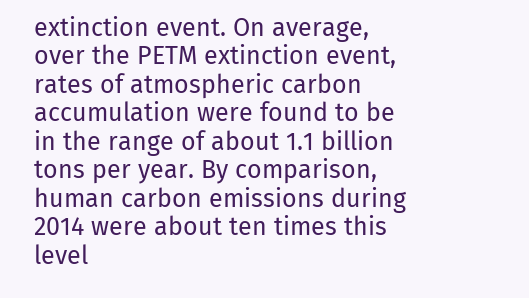extinction event. On average, over the PETM extinction event, rates of atmospheric carbon accumulation were found to be in the range of about 1.1 billion tons per year. By comparison, human carbon emissions during 2014 were about ten times this level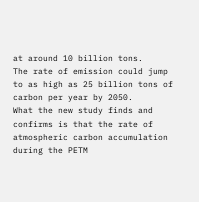at around 10 billion tons.
The rate of emission could jump to as high as 25 billion tons of carbon per year by 2050.
What the new study finds and confirms is that the rate of atmospheric carbon accumulation during the PETM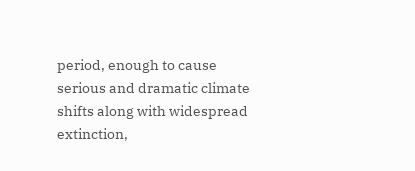period, enough to cause serious and dramatic climate shifts along with widespread extinction,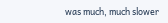was much, much slower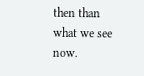then than what we see now.